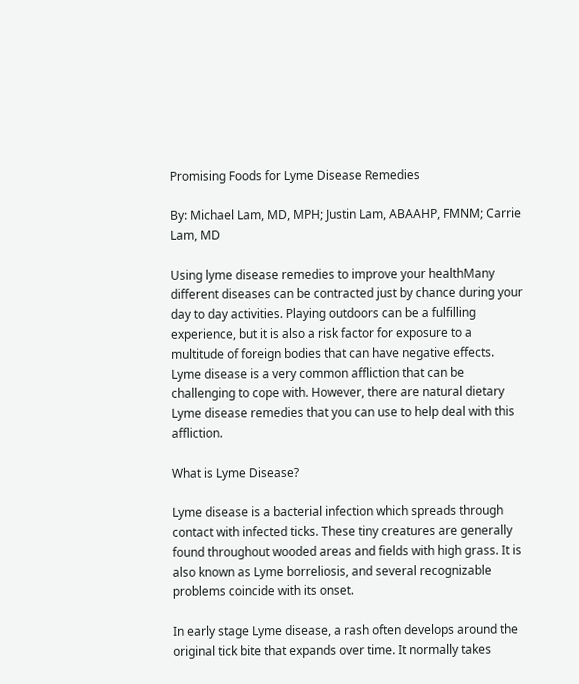Promising Foods for Lyme Disease Remedies

By: Michael Lam, MD, MPH; Justin Lam, ABAAHP, FMNM; Carrie Lam, MD

Using lyme disease remedies to improve your healthMany different diseases can be contracted just by chance during your day to day activities. Playing outdoors can be a fulfilling experience, but it is also a risk factor for exposure to a multitude of foreign bodies that can have negative effects. Lyme disease is a very common affliction that can be challenging to cope with. However, there are natural dietary Lyme disease remedies that you can use to help deal with this affliction.

What is Lyme Disease?

Lyme disease is a bacterial infection which spreads through contact with infected ticks. These tiny creatures are generally found throughout wooded areas and fields with high grass. It is also known as Lyme borreliosis, and several recognizable problems coincide with its onset.

In early stage Lyme disease, a rash often develops around the original tick bite that expands over time. It normally takes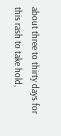about three to thirty days for this rash to take hold,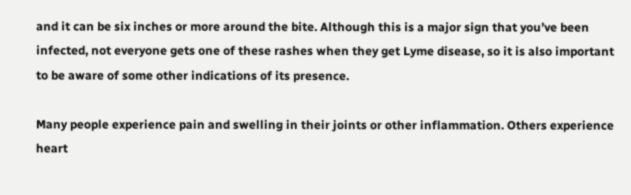and it can be six inches or more around the bite. Although this is a major sign that you’ve been infected, not everyone gets one of these rashes when they get Lyme disease, so it is also important to be aware of some other indications of its presence.

Many people experience pain and swelling in their joints or other inflammation. Others experience heart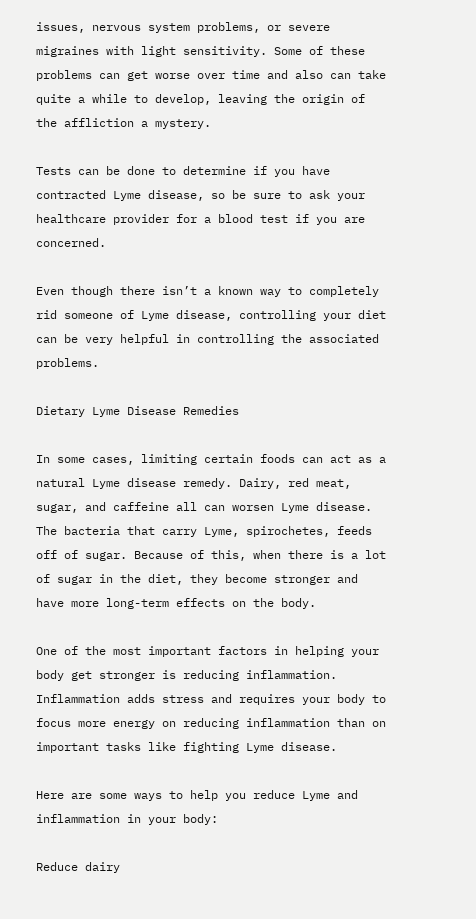issues, nervous system problems, or severe migraines with light sensitivity. Some of these problems can get worse over time and also can take quite a while to develop, leaving the origin of the affliction a mystery.

Tests can be done to determine if you have contracted Lyme disease, so be sure to ask your healthcare provider for a blood test if you are concerned.

Even though there isn’t a known way to completely rid someone of Lyme disease, controlling your diet can be very helpful in controlling the associated problems.

Dietary Lyme Disease Remedies

In some cases, limiting certain foods can act as a natural Lyme disease remedy. Dairy, red meat, sugar, and caffeine all can worsen Lyme disease. The bacteria that carry Lyme, spirochetes, feeds off of sugar. Because of this, when there is a lot of sugar in the diet, they become stronger and have more long-term effects on the body.

One of the most important factors in helping your body get stronger is reducing inflammation. Inflammation adds stress and requires your body to focus more energy on reducing inflammation than on important tasks like fighting Lyme disease.

Here are some ways to help you reduce Lyme and inflammation in your body:

Reduce dairy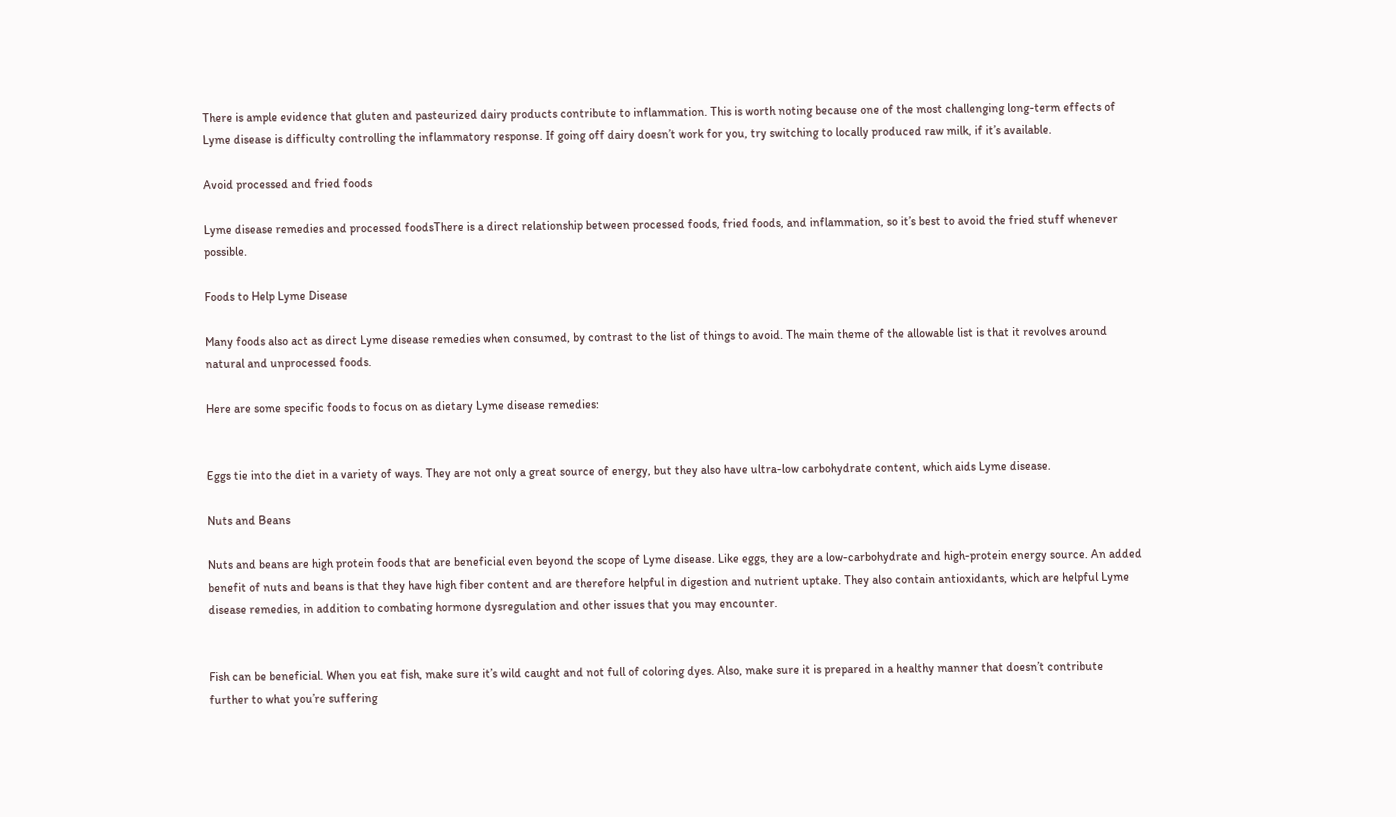There is ample evidence that gluten and pasteurized dairy products contribute to inflammation. This is worth noting because one of the most challenging long-term effects of Lyme disease is difficulty controlling the inflammatory response. If going off dairy doesn’t work for you, try switching to locally produced raw milk, if it’s available.

Avoid processed and fried foods

Lyme disease remedies and processed foodsThere is a direct relationship between processed foods, fried foods, and inflammation, so it’s best to avoid the fried stuff whenever possible.

Foods to Help Lyme Disease

Many foods also act as direct Lyme disease remedies when consumed, by contrast to the list of things to avoid. The main theme of the allowable list is that it revolves around natural and unprocessed foods.

Here are some specific foods to focus on as dietary Lyme disease remedies:


Eggs tie into the diet in a variety of ways. They are not only a great source of energy, but they also have ultra-low carbohydrate content, which aids Lyme disease.

Nuts and Beans

Nuts and beans are high protein foods that are beneficial even beyond the scope of Lyme disease. Like eggs, they are a low-carbohydrate and high-protein energy source. An added benefit of nuts and beans is that they have high fiber content and are therefore helpful in digestion and nutrient uptake. They also contain antioxidants, which are helpful Lyme disease remedies, in addition to combating hormone dysregulation and other issues that you may encounter.


Fish can be beneficial. When you eat fish, make sure it’s wild caught and not full of coloring dyes. Also, make sure it is prepared in a healthy manner that doesn’t contribute further to what you’re suffering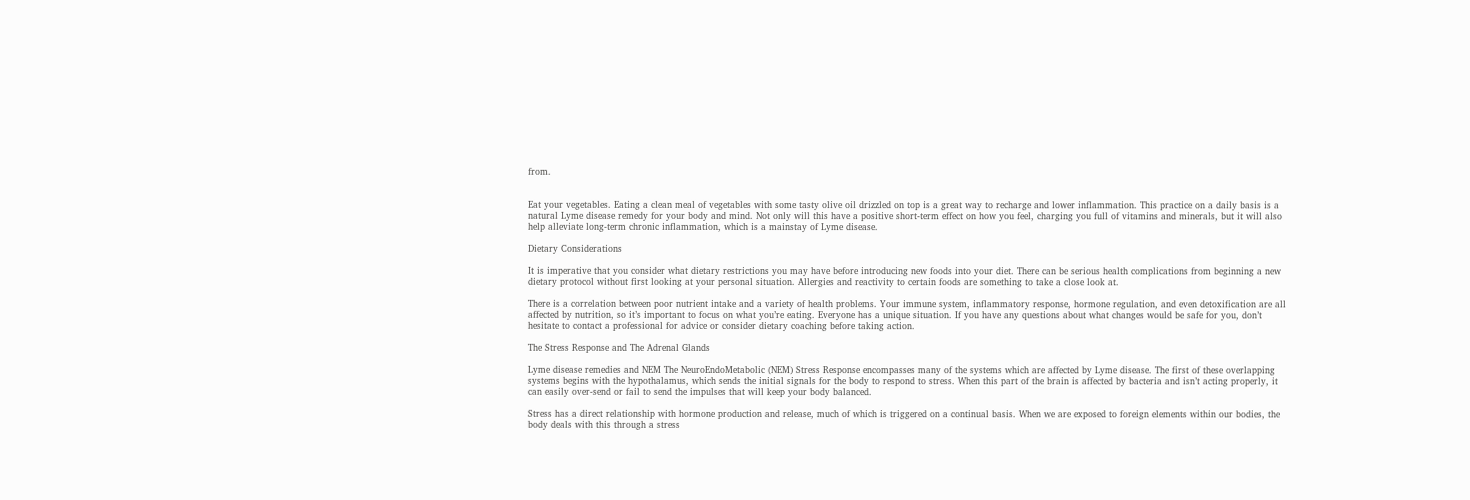from.


Eat your vegetables. Eating a clean meal of vegetables with some tasty olive oil drizzled on top is a great way to recharge and lower inflammation. This practice on a daily basis is a natural Lyme disease remedy for your body and mind. Not only will this have a positive short-term effect on how you feel, charging you full of vitamins and minerals, but it will also help alleviate long-term chronic inflammation, which is a mainstay of Lyme disease.

Dietary Considerations

It is imperative that you consider what dietary restrictions you may have before introducing new foods into your diet. There can be serious health complications from beginning a new dietary protocol without first looking at your personal situation. Allergies and reactivity to certain foods are something to take a close look at.

There is a correlation between poor nutrient intake and a variety of health problems. Your immune system, inflammatory response, hormone regulation, and even detoxification are all affected by nutrition, so it’s important to focus on what you’re eating. Everyone has a unique situation. If you have any questions about what changes would be safe for you, don’t hesitate to contact a professional for advice or consider dietary coaching before taking action.

The Stress Response and The Adrenal Glands

Lyme disease remedies and NEM The NeuroEndoMetabolic (NEM) Stress Response encompasses many of the systems which are affected by Lyme disease. The first of these overlapping systems begins with the hypothalamus, which sends the initial signals for the body to respond to stress. When this part of the brain is affected by bacteria and isn’t acting properly, it can easily over-send or fail to send the impulses that will keep your body balanced.

Stress has a direct relationship with hormone production and release, much of which is triggered on a continual basis. When we are exposed to foreign elements within our bodies, the body deals with this through a stress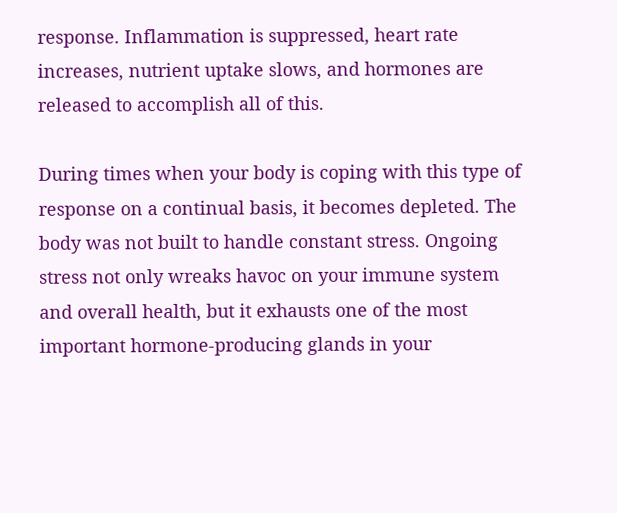response. Inflammation is suppressed, heart rate increases, nutrient uptake slows, and hormones are released to accomplish all of this.

During times when your body is coping with this type of response on a continual basis, it becomes depleted. The body was not built to handle constant stress. Ongoing stress not only wreaks havoc on your immune system and overall health, but it exhausts one of the most important hormone-producing glands in your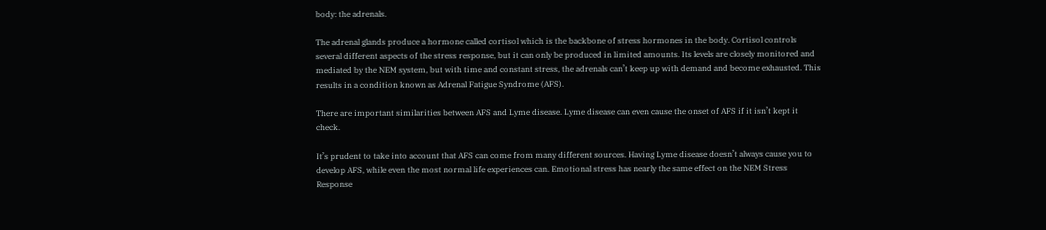body: the adrenals.

The adrenal glands produce a hormone called cortisol which is the backbone of stress hormones in the body. Cortisol controls several different aspects of the stress response, but it can only be produced in limited amounts. Its levels are closely monitored and mediated by the NEM system, but with time and constant stress, the adrenals can’t keep up with demand and become exhausted. This results in a condition known as Adrenal Fatigue Syndrome (AFS).

There are important similarities between AFS and Lyme disease. Lyme disease can even cause the onset of AFS if it isn’t kept it check.

It’s prudent to take into account that AFS can come from many different sources. Having Lyme disease doesn’t always cause you to develop AFS, while even the most normal life experiences can. Emotional stress has nearly the same effect on the NEM Stress Response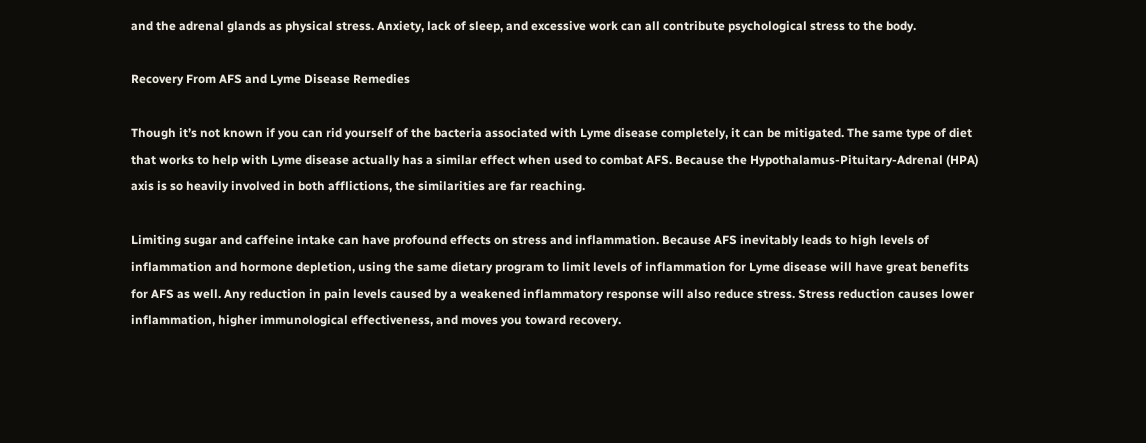and the adrenal glands as physical stress. Anxiety, lack of sleep, and excessive work can all contribute psychological stress to the body.

Recovery From AFS and Lyme Disease Remedies

Though it’s not known if you can rid yourself of the bacteria associated with Lyme disease completely, it can be mitigated. The same type of diet that works to help with Lyme disease actually has a similar effect when used to combat AFS. Because the Hypothalamus-Pituitary-Adrenal (HPA) axis is so heavily involved in both afflictions, the similarities are far reaching.

Limiting sugar and caffeine intake can have profound effects on stress and inflammation. Because AFS inevitably leads to high levels of inflammation and hormone depletion, using the same dietary program to limit levels of inflammation for Lyme disease will have great benefits for AFS as well. Any reduction in pain levels caused by a weakened inflammatory response will also reduce stress. Stress reduction causes lower inflammation, higher immunological effectiveness, and moves you toward recovery.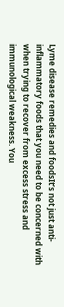Lyme disease remedies and foodsIt’s not just anti-inflammatory foods that you need to be concerned with when trying to recover from excess stress and immunological weakness. You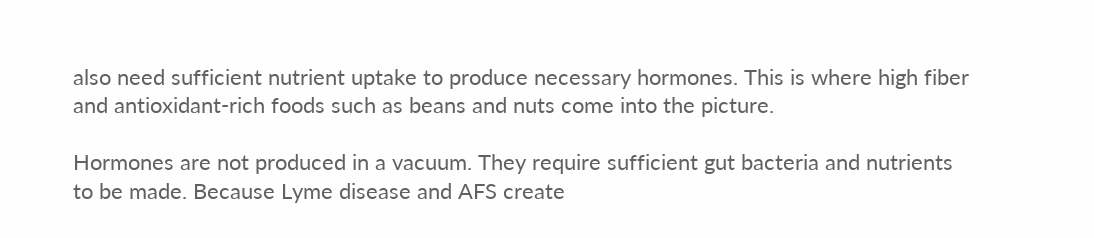also need sufficient nutrient uptake to produce necessary hormones. This is where high fiber and antioxidant-rich foods such as beans and nuts come into the picture.

Hormones are not produced in a vacuum. They require sufficient gut bacteria and nutrients to be made. Because Lyme disease and AFS create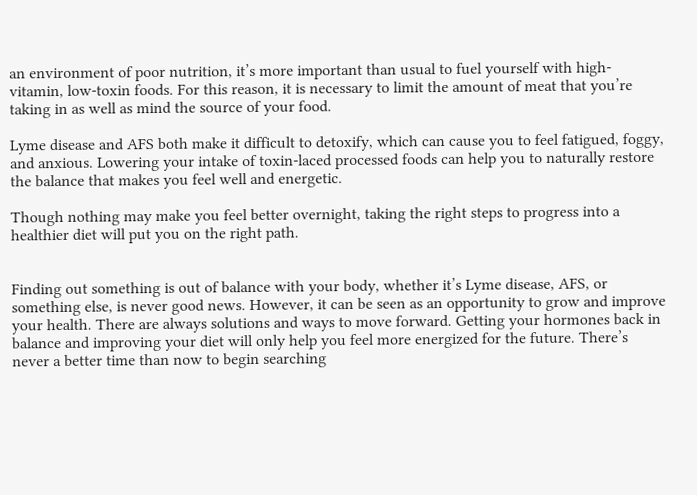an environment of poor nutrition, it’s more important than usual to fuel yourself with high-vitamin, low-toxin foods. For this reason, it is necessary to limit the amount of meat that you’re taking in as well as mind the source of your food.

Lyme disease and AFS both make it difficult to detoxify, which can cause you to feel fatigued, foggy, and anxious. Lowering your intake of toxin-laced processed foods can help you to naturally restore the balance that makes you feel well and energetic.

Though nothing may make you feel better overnight, taking the right steps to progress into a healthier diet will put you on the right path.


Finding out something is out of balance with your body, whether it’s Lyme disease, AFS, or something else, is never good news. However, it can be seen as an opportunity to grow and improve your health. There are always solutions and ways to move forward. Getting your hormones back in balance and improving your diet will only help you feel more energized for the future. There’s never a better time than now to begin searching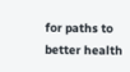for paths to better health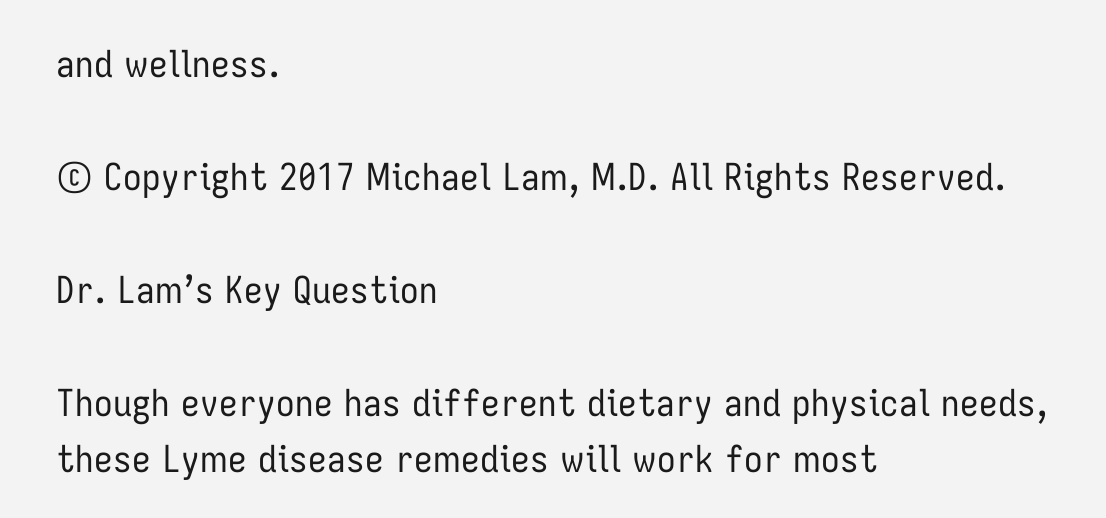and wellness.

© Copyright 2017 Michael Lam, M.D. All Rights Reserved.

Dr. Lam’s Key Question

Though everyone has different dietary and physical needs, these Lyme disease remedies will work for most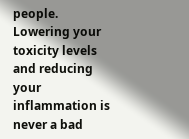people. Lowering your toxicity levels and reducing your inflammation is never a bad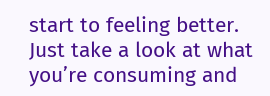start to feeling better. Just take a look at what you’re consuming and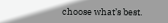choose what’s best.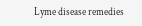Lyme disease remedies